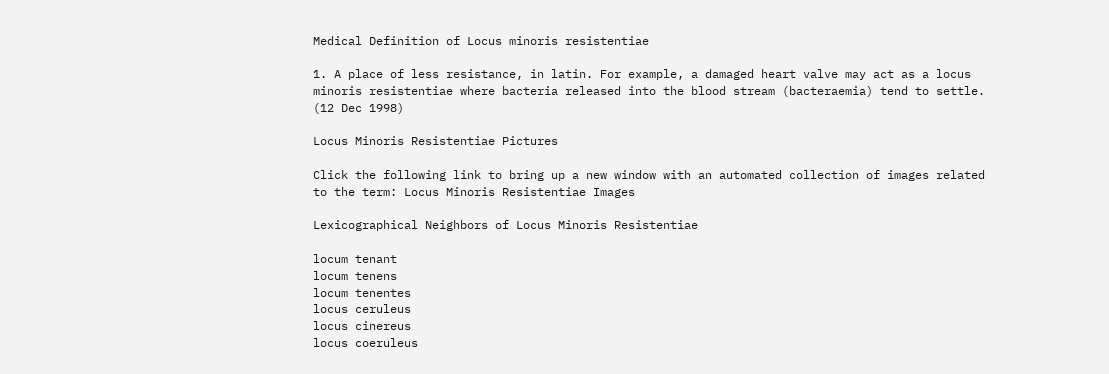Medical Definition of Locus minoris resistentiae

1. A place of less resistance, in latin. For example, a damaged heart valve may act as a locus minoris resistentiae where bacteria released into the blood stream (bacteraemia) tend to settle. (12 Dec 1998)

Locus Minoris Resistentiae Pictures

Click the following link to bring up a new window with an automated collection of images related to the term: Locus Minoris Resistentiae Images

Lexicographical Neighbors of Locus Minoris Resistentiae

locum tenant
locum tenens
locum tenentes
locus ceruleus
locus cinereus
locus coeruleus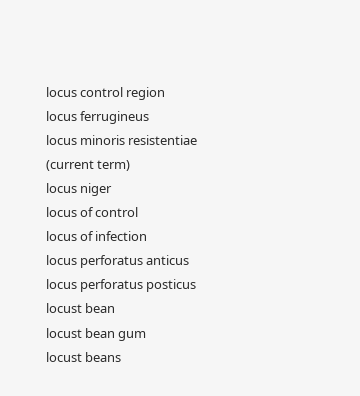locus control region
locus ferrugineus
locus minoris resistentiae (current term)
locus niger
locus of control
locus of infection
locus perforatus anticus
locus perforatus posticus
locust bean
locust bean gum
locust beans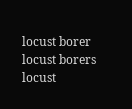locust borer
locust borers
locust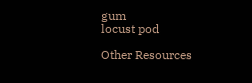gum
locust pod

Other Resources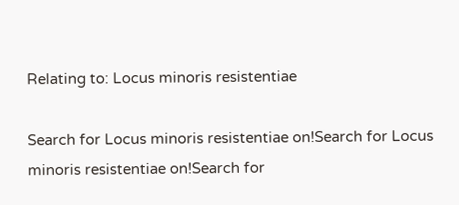Relating to: Locus minoris resistentiae

Search for Locus minoris resistentiae on!Search for Locus minoris resistentiae on!Search for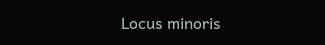Locus minoris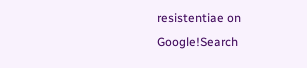resistentiae on Google!Search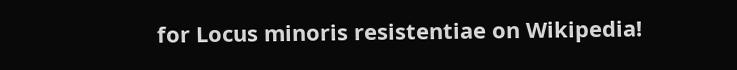for Locus minoris resistentiae on Wikipedia!